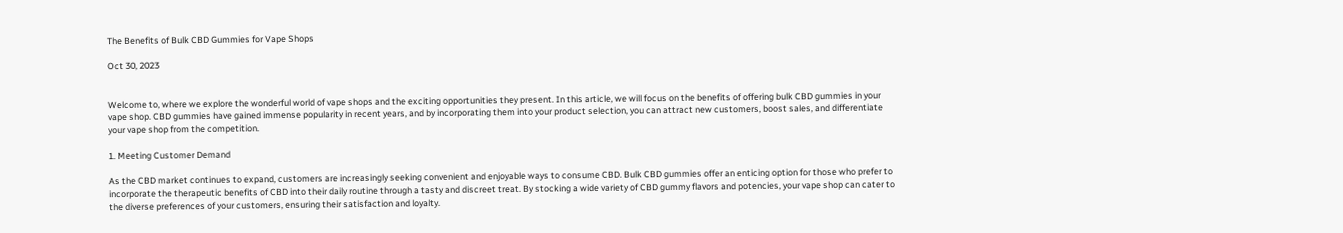The Benefits of Bulk CBD Gummies for Vape Shops

Oct 30, 2023


Welcome to, where we explore the wonderful world of vape shops and the exciting opportunities they present. In this article, we will focus on the benefits of offering bulk CBD gummies in your vape shop. CBD gummies have gained immense popularity in recent years, and by incorporating them into your product selection, you can attract new customers, boost sales, and differentiate your vape shop from the competition.

1. Meeting Customer Demand

As the CBD market continues to expand, customers are increasingly seeking convenient and enjoyable ways to consume CBD. Bulk CBD gummies offer an enticing option for those who prefer to incorporate the therapeutic benefits of CBD into their daily routine through a tasty and discreet treat. By stocking a wide variety of CBD gummy flavors and potencies, your vape shop can cater to the diverse preferences of your customers, ensuring their satisfaction and loyalty.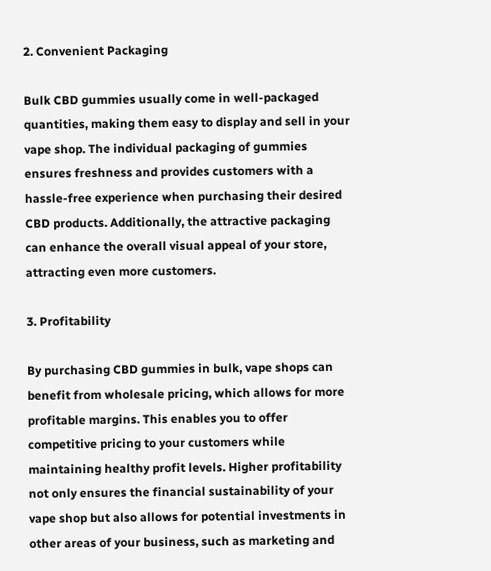2. Convenient Packaging

Bulk CBD gummies usually come in well-packaged quantities, making them easy to display and sell in your vape shop. The individual packaging of gummies ensures freshness and provides customers with a hassle-free experience when purchasing their desired CBD products. Additionally, the attractive packaging can enhance the overall visual appeal of your store, attracting even more customers.

3. Profitability

By purchasing CBD gummies in bulk, vape shops can benefit from wholesale pricing, which allows for more profitable margins. This enables you to offer competitive pricing to your customers while maintaining healthy profit levels. Higher profitability not only ensures the financial sustainability of your vape shop but also allows for potential investments in other areas of your business, such as marketing and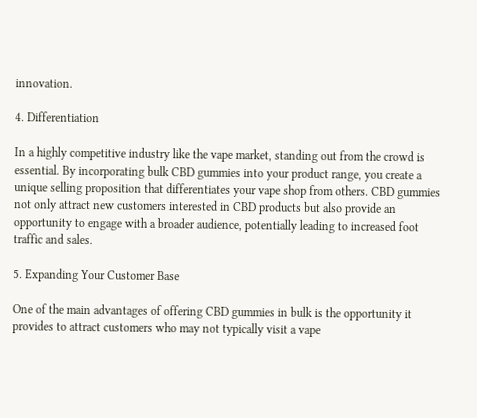innovation.

4. Differentiation

In a highly competitive industry like the vape market, standing out from the crowd is essential. By incorporating bulk CBD gummies into your product range, you create a unique selling proposition that differentiates your vape shop from others. CBD gummies not only attract new customers interested in CBD products but also provide an opportunity to engage with a broader audience, potentially leading to increased foot traffic and sales.

5. Expanding Your Customer Base

One of the main advantages of offering CBD gummies in bulk is the opportunity it provides to attract customers who may not typically visit a vape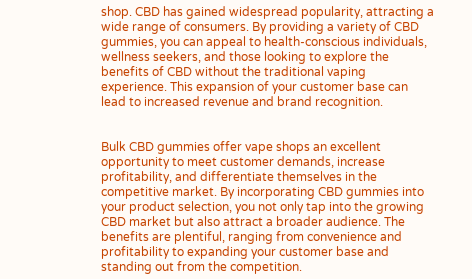shop. CBD has gained widespread popularity, attracting a wide range of consumers. By providing a variety of CBD gummies, you can appeal to health-conscious individuals, wellness seekers, and those looking to explore the benefits of CBD without the traditional vaping experience. This expansion of your customer base can lead to increased revenue and brand recognition.


Bulk CBD gummies offer vape shops an excellent opportunity to meet customer demands, increase profitability, and differentiate themselves in the competitive market. By incorporating CBD gummies into your product selection, you not only tap into the growing CBD market but also attract a broader audience. The benefits are plentiful, ranging from convenience and profitability to expanding your customer base and standing out from the competition.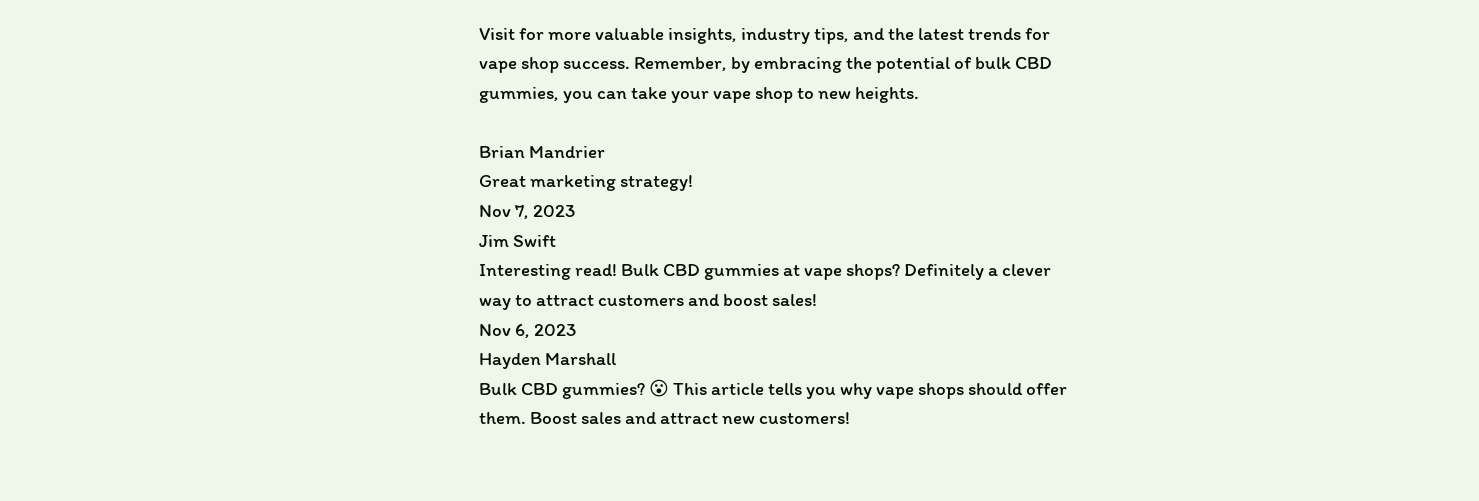Visit for more valuable insights, industry tips, and the latest trends for vape shop success. Remember, by embracing the potential of bulk CBD gummies, you can take your vape shop to new heights.

Brian Mandrier
Great marketing strategy!
Nov 7, 2023
Jim Swift
Interesting read! Bulk CBD gummies at vape shops? Definitely a clever way to attract customers and boost sales!
Nov 6, 2023
Hayden Marshall
Bulk CBD gummies? 😮 This article tells you why vape shops should offer them. Boost sales and attract new customers!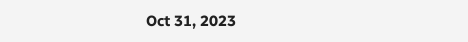Oct 31, 2023